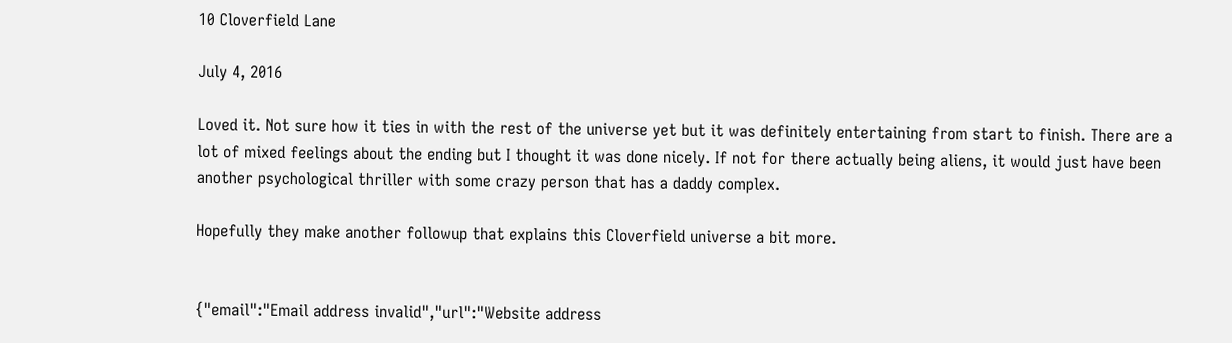10 Cloverfield Lane

July 4, 2016

Loved it. Not sure how it ties in with the rest of the universe yet but it was definitely entertaining from start to finish. There are a lot of mixed feelings about the ending but I thought it was done nicely. If not for there actually being aliens, it would just have been another psychological thriller with some crazy person that has a daddy complex.

Hopefully they make another followup that explains this Cloverfield universe a bit more.


{"email":"Email address invalid","url":"Website address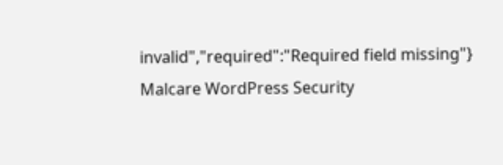invalid","required":"Required field missing"}
Malcare WordPress Security